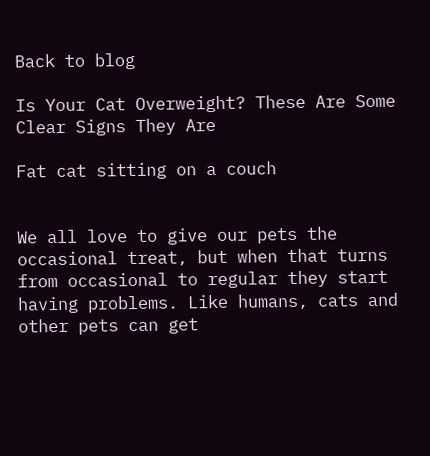Back to blog

Is Your Cat Overweight? These Are Some Clear Signs They Are

Fat cat sitting on a couch


We all love to give our pets the occasional treat, but when that turns from occasional to regular they start having problems. Like humans, cats and other pets can get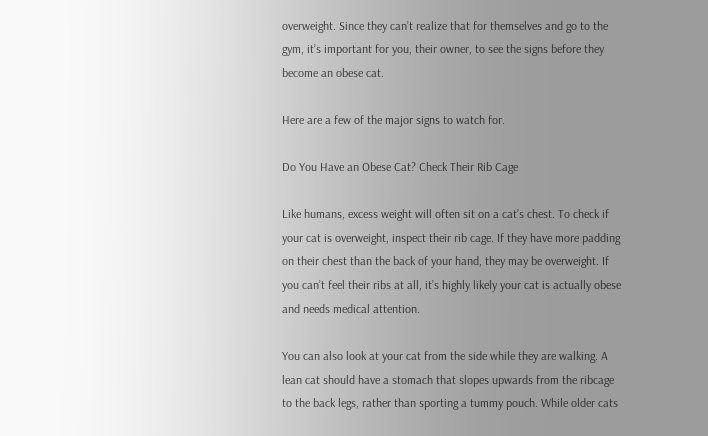overweight. Since they can’t realize that for themselves and go to the gym, it’s important for you, their owner, to see the signs before they become an obese cat.

Here are a few of the major signs to watch for.

Do You Have an Obese Cat? Check Their Rib Cage

Like humans, excess weight will often sit on a cat’s chest. To check if your cat is overweight, inspect their rib cage. If they have more padding on their chest than the back of your hand, they may be overweight. If you can’t feel their ribs at all, it’s highly likely your cat is actually obese and needs medical attention.

You can also look at your cat from the side while they are walking. A lean cat should have a stomach that slopes upwards from the ribcage to the back legs, rather than sporting a tummy pouch. While older cats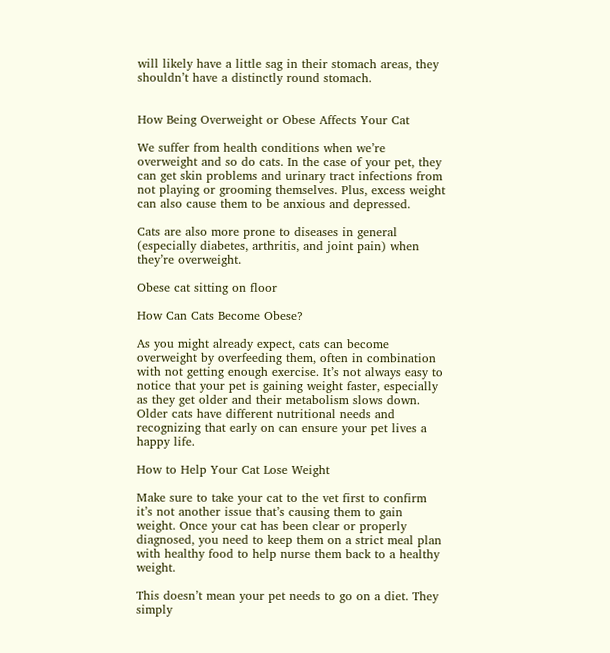will likely have a little sag in their stomach areas, they shouldn’t have a distinctly round stomach.


How Being Overweight or Obese Affects Your Cat

We suffer from health conditions when we’re overweight and so do cats. In the case of your pet, they can get skin problems and urinary tract infections from not playing or grooming themselves. Plus, excess weight can also cause them to be anxious and depressed.

Cats are also more prone to diseases in general (especially diabetes, arthritis, and joint pain) when they’re overweight.

Obese cat sitting on floor

How Can Cats Become Obese?

As you might already expect, cats can become overweight by overfeeding them, often in combination with not getting enough exercise. It’s not always easy to notice that your pet is gaining weight faster, especially as they get older and their metabolism slows down. Older cats have different nutritional needs and recognizing that early on can ensure your pet lives a happy life.

How to Help Your Cat Lose Weight

Make sure to take your cat to the vet first to confirm it’s not another issue that’s causing them to gain weight. Once your cat has been clear or properly diagnosed, you need to keep them on a strict meal plan with healthy food to help nurse them back to a healthy weight.

This doesn’t mean your pet needs to go on a diet. They simply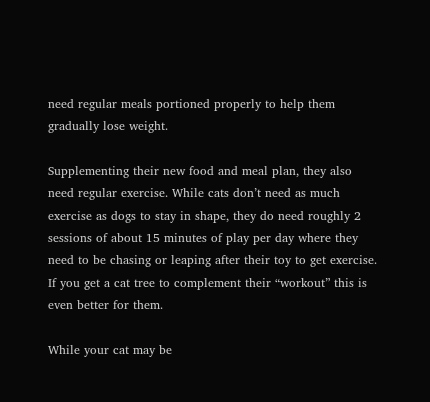need regular meals portioned properly to help them gradually lose weight.

Supplementing their new food and meal plan, they also need regular exercise. While cats don’t need as much exercise as dogs to stay in shape, they do need roughly 2 sessions of about 15 minutes of play per day where they need to be chasing or leaping after their toy to get exercise. If you get a cat tree to complement their “workout” this is even better for them.

While your cat may be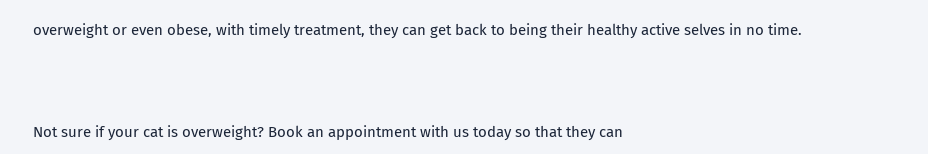overweight or even obese, with timely treatment, they can get back to being their healthy active selves in no time.



Not sure if your cat is overweight? Book an appointment with us today so that they can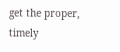get the proper, timely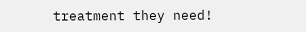treatment they need!